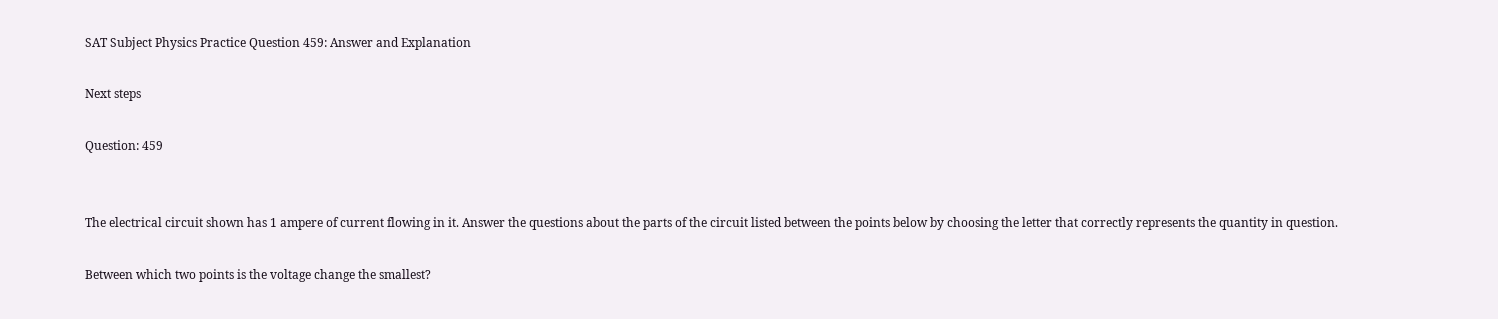SAT Subject Physics Practice Question 459: Answer and Explanation

Next steps

Question: 459


The electrical circuit shown has 1 ampere of current flowing in it. Answer the questions about the parts of the circuit listed between the points below by choosing the letter that correctly represents the quantity in question.

Between which two points is the voltage change the smallest?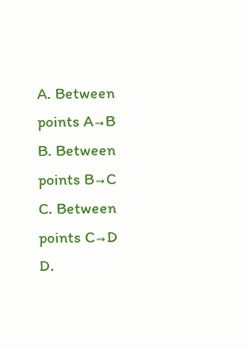A. Between points A→B
B. Between points B→C
C. Between points C→D
D.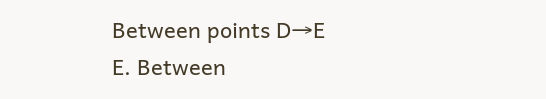Between points D→E
E. Between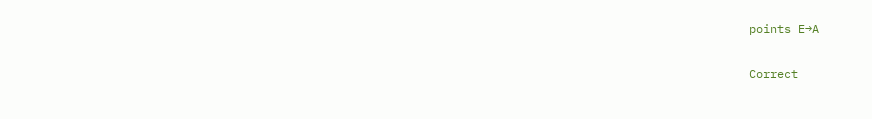points E→A

Correct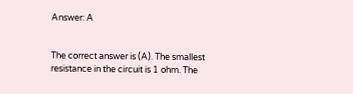Answer: A


The correct answer is (A). The smallest resistance in the circuit is 1 ohm. The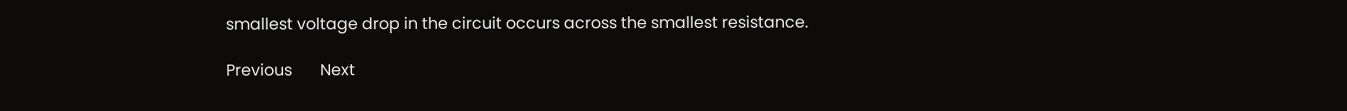smallest voltage drop in the circuit occurs across the smallest resistance.

Previous       Next